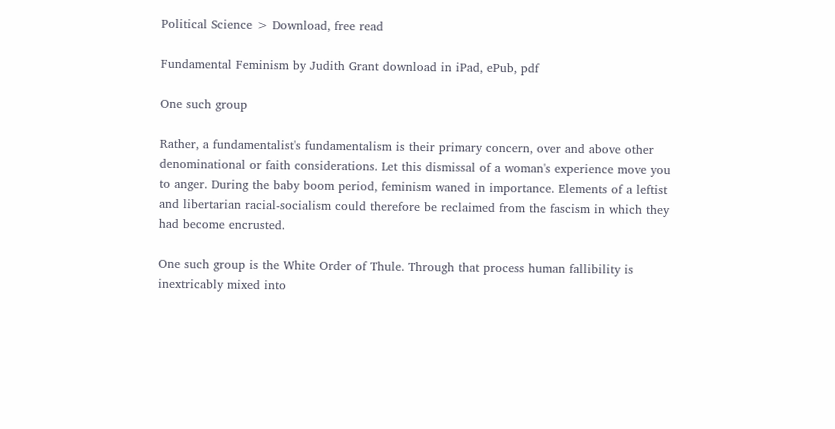Political Science > Download, free read

Fundamental Feminism by Judith Grant download in iPad, ePub, pdf

One such group

Rather, a fundamentalist's fundamentalism is their primary concern, over and above other denominational or faith considerations. Let this dismissal of a woman's experience move you to anger. During the baby boom period, feminism waned in importance. Elements of a leftist and libertarian racial-socialism could therefore be reclaimed from the fascism in which they had become encrusted.

One such group is the White Order of Thule. Through that process human fallibility is inextricably mixed into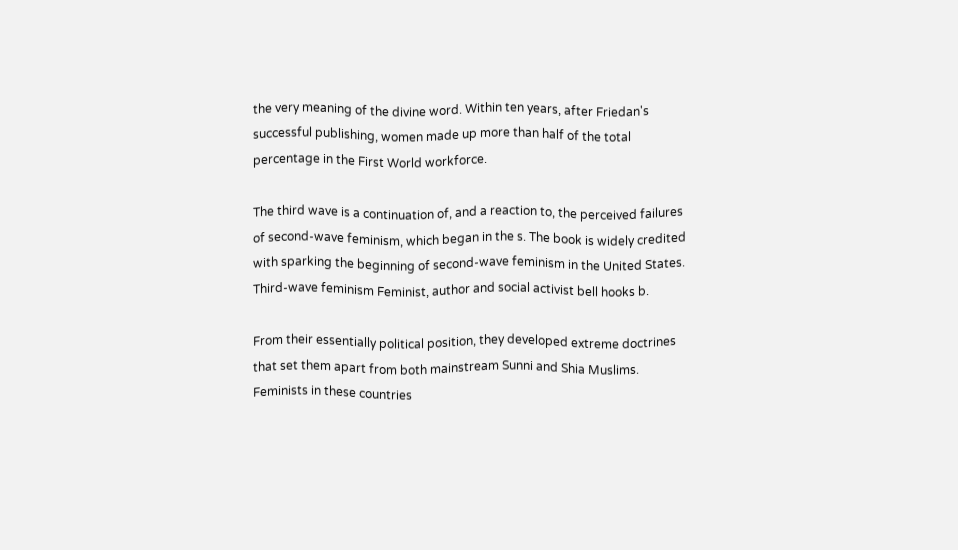the very meaning of the divine word. Within ten years, after Friedan's successful publishing, women made up more than half of the total percentage in the First World workforce.

The third wave is a continuation of, and a reaction to, the perceived failures of second-wave feminism, which began in the s. The book is widely credited with sparking the beginning of second-wave feminism in the United States. Third-wave feminism Feminist, author and social activist bell hooks b.

From their essentially political position, they developed extreme doctrines that set them apart from both mainstream Sunni and Shia Muslims. Feminists in these countries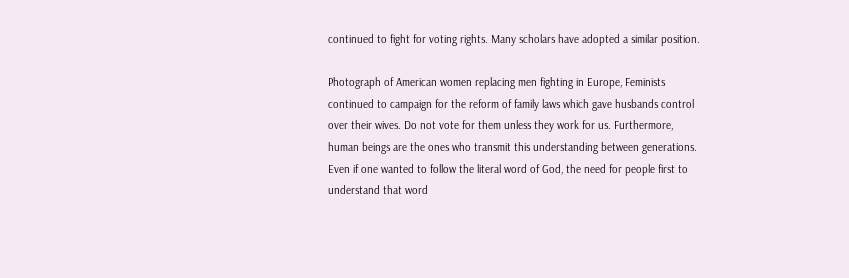continued to fight for voting rights. Many scholars have adopted a similar position.

Photograph of American women replacing men fighting in Europe, Feminists continued to campaign for the reform of family laws which gave husbands control over their wives. Do not vote for them unless they work for us. Furthermore, human beings are the ones who transmit this understanding between generations. Even if one wanted to follow the literal word of God, the need for people first to understand that word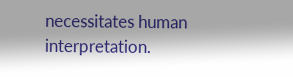necessitates human interpretation.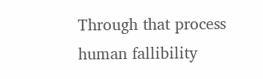Through that process human fallibility